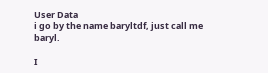User Data
i go by the name baryltdf, just call me baryl.

I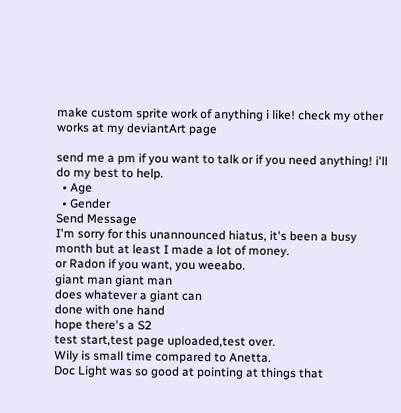make custom sprite work of anything i like! check my other works at my deviantArt page

send me a pm if you want to talk or if you need anything! i'll do my best to help.
  • Age
  • Gender
Send Message
I'm sorry for this unannounced hiatus, it's been a busy month but at least I made a lot of money.
or Radon if you want, you weeabo.
giant man giant man
does whatever a giant can
done with one hand
hope there's a S2
test start,test page uploaded,test over.
Wily is small time compared to Anetta.
Doc Light was so good at pointing at things that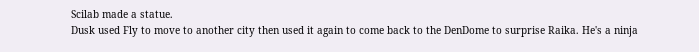Scilab made a statue.
Dusk used Fly to move to another city then used it again to come back to the DenDome to surprise Raika. He's a ninja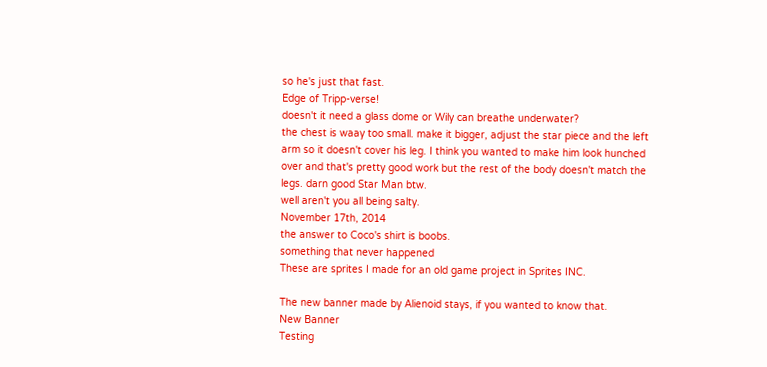so he's just that fast.
Edge of Tripp-verse!
doesn't it need a glass dome or Wily can breathe underwater?
the chest is waay too small. make it bigger, adjust the star piece and the left arm so it doesn't cover his leg. I think you wanted to make him look hunched over and that's pretty good work but the rest of the body doesn't match the legs. darn good Star Man btw.
well aren't you all being salty.
November 17th, 2014
the answer to Coco's shirt is boobs.
something that never happened
These are sprites I made for an old game project in Sprites INC.

The new banner made by Alienoid stays, if you wanted to know that.
New Banner
Testing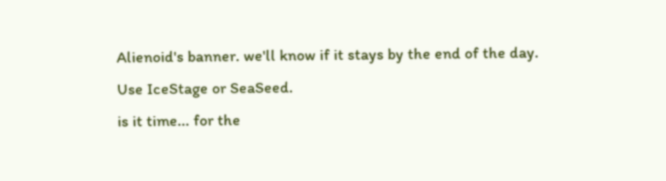Alienoid's banner. we'll know if it stays by the end of the day.
Use IceStage or SeaSeed.
is it time... for the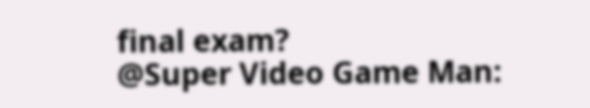final exam?
@Super Video Game Man: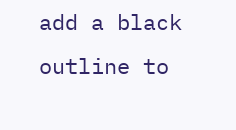add a black outline to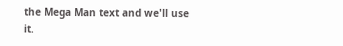the Mega Man text and we'll use it.